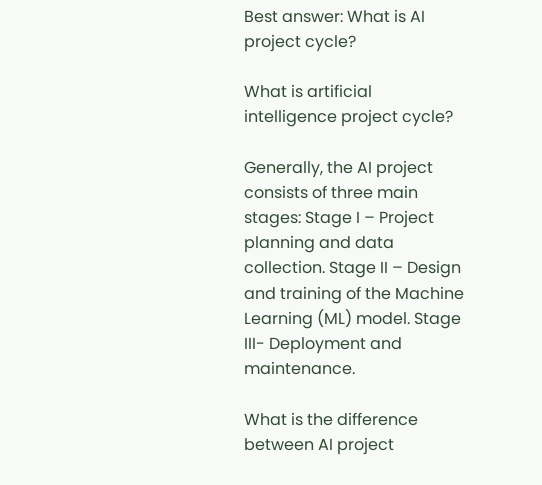Best answer: What is AI project cycle?

What is artificial intelligence project cycle?

Generally, the AI project consists of three main stages: Stage I – Project planning and data collection. Stage II – Design and training of the Machine Learning (ML) model. Stage III- Deployment and maintenance.

What is the difference between AI project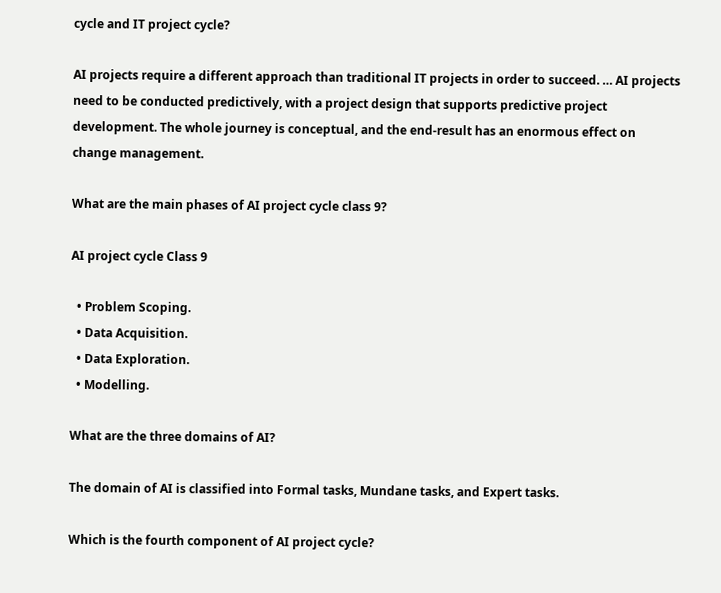cycle and IT project cycle?

AI projects require a different approach than traditional IT projects in order to succeed. … AI projects need to be conducted predictively, with a project design that supports predictive project development. The whole journey is conceptual, and the end-result has an enormous effect on change management.

What are the main phases of AI project cycle class 9?

AI project cycle Class 9

  • Problem Scoping.
  • Data Acquisition.
  • Data Exploration.
  • Modelling.

What are the three domains of AI?

The domain of AI is classified into Formal tasks, Mundane tasks, and Expert tasks.

Which is the fourth component of AI project cycle?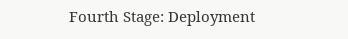Fourth Stage: Deployment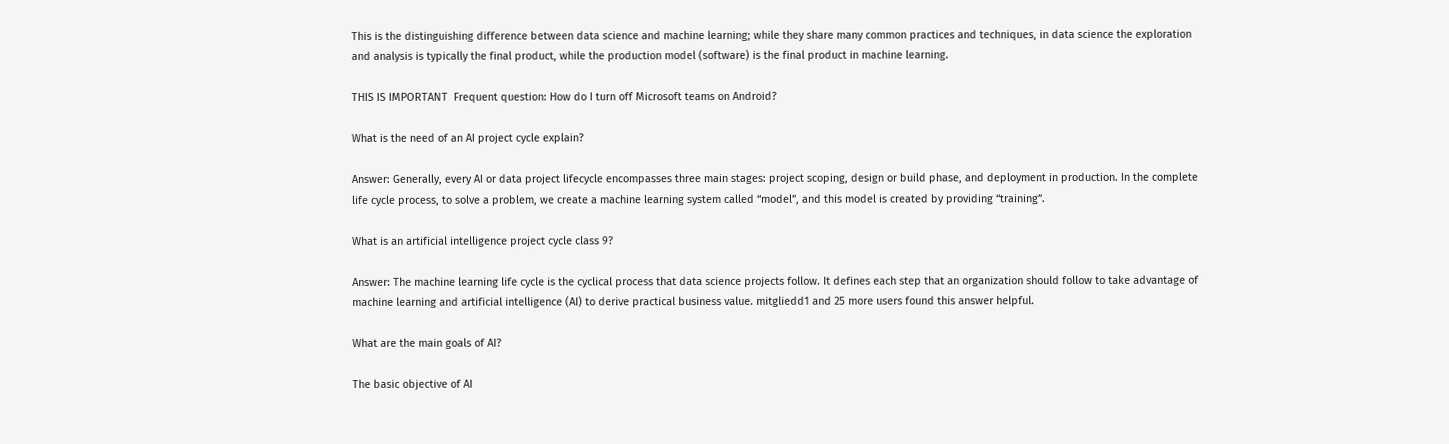This is the distinguishing difference between data science and machine learning; while they share many common practices and techniques, in data science the exploration and analysis is typically the final product, while the production model (software) is the final product in machine learning.

THIS IS IMPORTANT  Frequent question: How do I turn off Microsoft teams on Android?

What is the need of an AI project cycle explain?

Answer: Generally, every AI or data project lifecycle encompasses three main stages: project scoping, design or build phase, and deployment in production. In the complete life cycle process, to solve a problem, we create a machine learning system called “model”, and this model is created by providing “training”.

What is an artificial intelligence project cycle class 9?

Answer: The machine learning life cycle is the cyclical process that data science projects follow. It defines each step that an organization should follow to take advantage of machine learning and artificial intelligence (AI) to derive practical business value. mitgliedd1 and 25 more users found this answer helpful.

What are the main goals of AI?

The basic objective of AI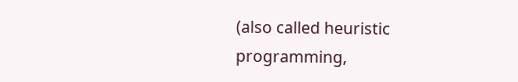(also called heuristic programming,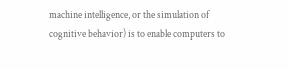machine intelligence, or the simulation of cognitive behavior) is to enable computers to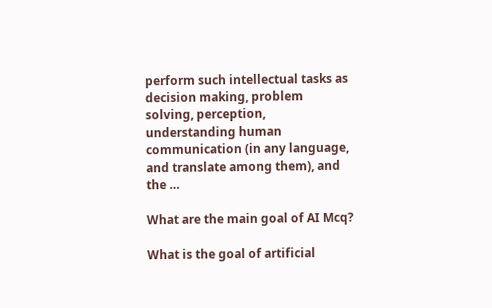perform such intellectual tasks as decision making, problem solving, perception, understanding human communication (in any language, and translate among them), and the …

What are the main goal of AI Mcq?

What is the goal of artificial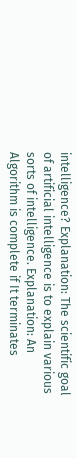intelligence? Explanation: The scientific goal of artificial intelligence is to explain various sorts of intelligence. Explanation: An Algorithm is complete if It terminates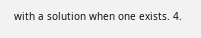with a solution when one exists. 4.